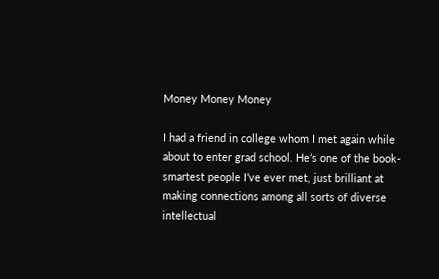Money Money Money

I had a friend in college whom I met again while about to enter grad school. He’s one of the book-smartest people I’ve ever met, just brilliant at making connections among all sorts of diverse intellectual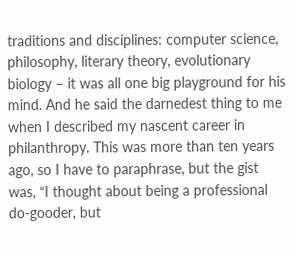traditions and disciplines: computer science, philosophy, literary theory, evolutionary biology – it was all one big playground for his mind. And he said the darnedest thing to me when I described my nascent career in philanthropy. This was more than ten years ago, so I have to paraphrase, but the gist was, “I thought about being a professional do-gooder, but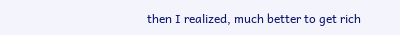then I realized, much better to get rich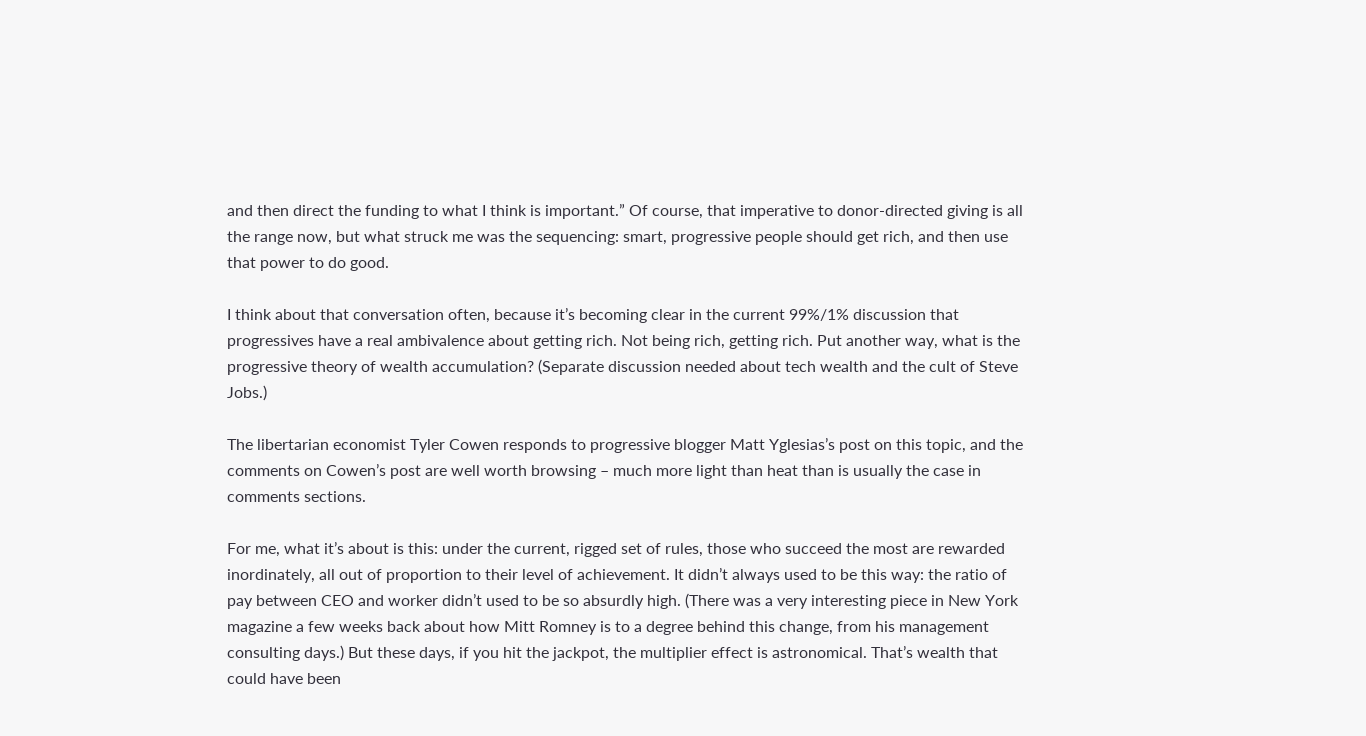and then direct the funding to what I think is important.” Of course, that imperative to donor-directed giving is all the range now, but what struck me was the sequencing: smart, progressive people should get rich, and then use that power to do good.

I think about that conversation often, because it’s becoming clear in the current 99%/1% discussion that progressives have a real ambivalence about getting rich. Not being rich, getting rich. Put another way, what is the progressive theory of wealth accumulation? (Separate discussion needed about tech wealth and the cult of Steve Jobs.)

The libertarian economist Tyler Cowen responds to progressive blogger Matt Yglesias’s post on this topic, and the comments on Cowen’s post are well worth browsing – much more light than heat than is usually the case in comments sections.

For me, what it’s about is this: under the current, rigged set of rules, those who succeed the most are rewarded inordinately, all out of proportion to their level of achievement. It didn’t always used to be this way: the ratio of pay between CEO and worker didn’t used to be so absurdly high. (There was a very interesting piece in New York magazine a few weeks back about how Mitt Romney is to a degree behind this change, from his management consulting days.) But these days, if you hit the jackpot, the multiplier effect is astronomical. That’s wealth that could have been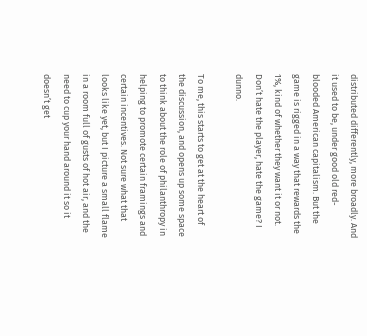distributed differently, more broadly. And it used to be, under good old red-blooded American capitalism. But the game is rigged in a way that rewards the 1%, kind of whether they want it or not. Don’t hate the player, hate the game? I dunno.

To me, this starts to get at the heart of the discussion, and opens up some space to think about the role of philanthropy in helping to promote certain framings and certain incentives. Not sure what that looks like yet, but I picture a small flame in a room full of gusts of hot air, and the need to cup your hand around it so it doesn’t get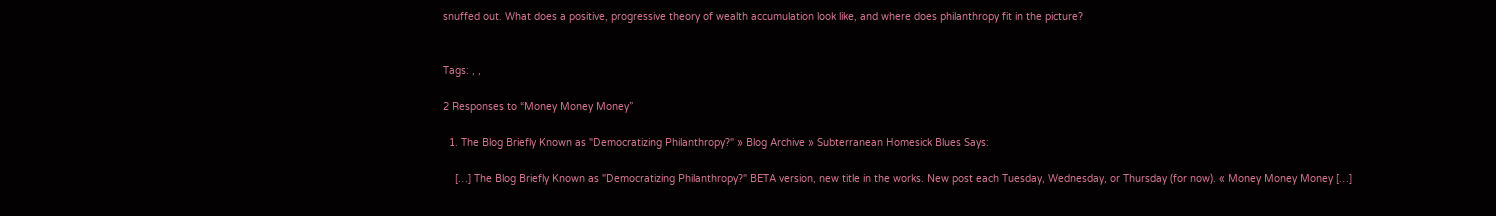snuffed out. What does a positive, progressive theory of wealth accumulation look like, and where does philanthropy fit in the picture?


Tags: , ,

2 Responses to “Money Money Money”

  1. The Blog Briefly Known as "Democratizing Philanthropy?" » Blog Archive » Subterranean Homesick Blues Says:

    […] The Blog Briefly Known as "Democratizing Philanthropy?" BETA version, new title in the works. New post each Tuesday, Wednesday, or Thursday (for now). « Money Money Money […]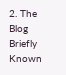2. The Blog Briefly Known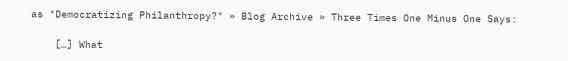as "Democratizing Philanthropy?" » Blog Archive » Three Times One Minus One Says:

    […] What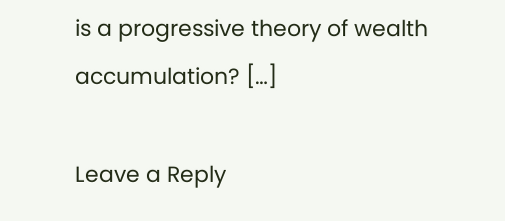is a progressive theory of wealth accumulation? […]

Leave a Reply